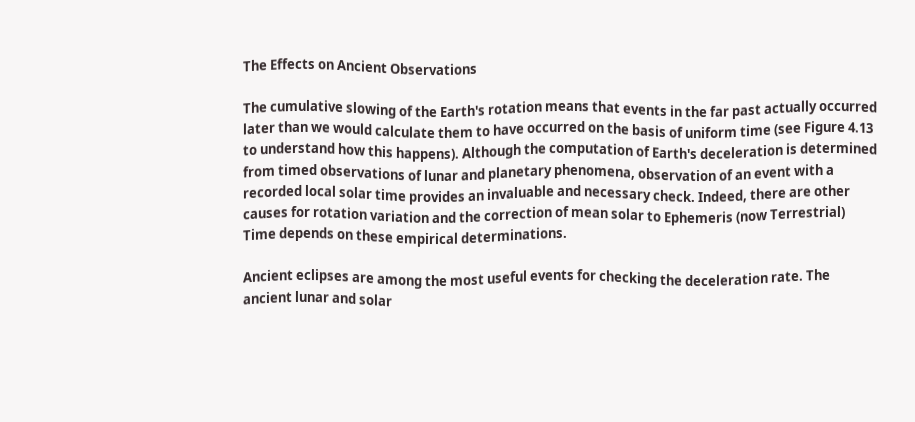The Effects on Ancient Observations

The cumulative slowing of the Earth's rotation means that events in the far past actually occurred later than we would calculate them to have occurred on the basis of uniform time (see Figure 4.13 to understand how this happens). Although the computation of Earth's deceleration is determined from timed observations of lunar and planetary phenomena, observation of an event with a recorded local solar time provides an invaluable and necessary check. Indeed, there are other causes for rotation variation and the correction of mean solar to Ephemeris (now Terrestrial) Time depends on these empirical determinations.

Ancient eclipses are among the most useful events for checking the deceleration rate. The ancient lunar and solar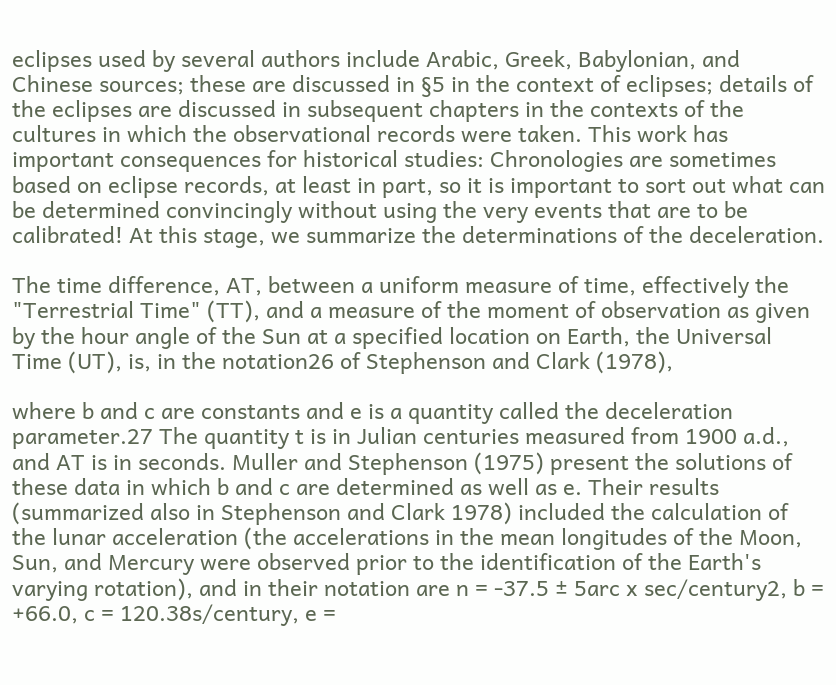eclipses used by several authors include Arabic, Greek, Babylonian, and Chinese sources; these are discussed in §5 in the context of eclipses; details of the eclipses are discussed in subsequent chapters in the contexts of the cultures in which the observational records were taken. This work has important consequences for historical studies: Chronologies are sometimes based on eclipse records, at least in part, so it is important to sort out what can be determined convincingly without using the very events that are to be calibrated! At this stage, we summarize the determinations of the deceleration.

The time difference, AT, between a uniform measure of time, effectively the "Terrestrial Time" (TT), and a measure of the moment of observation as given by the hour angle of the Sun at a specified location on Earth, the Universal Time (UT), is, in the notation26 of Stephenson and Clark (1978),

where b and c are constants and e is a quantity called the deceleration parameter.27 The quantity t is in Julian centuries measured from 1900 a.d., and AT is in seconds. Muller and Stephenson (1975) present the solutions of these data in which b and c are determined as well as e. Their results (summarized also in Stephenson and Clark 1978) included the calculation of the lunar acceleration (the accelerations in the mean longitudes of the Moon, Sun, and Mercury were observed prior to the identification of the Earth's varying rotation), and in their notation are n = -37.5 ± 5arc x sec/century2, b = +66.0, c = 120.38s/century, e =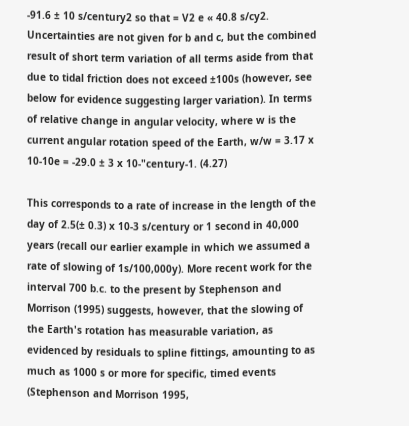-91.6 ± 10 s/century2 so that = V2 e « 40.8 s/cy2. Uncertainties are not given for b and c, but the combined result of short term variation of all terms aside from that due to tidal friction does not exceed ±100s (however, see below for evidence suggesting larger variation). In terms of relative change in angular velocity, where w is the current angular rotation speed of the Earth, w/w = 3.17 x 10-10e = -29.0 ± 3 x 10-"century-1. (4.27)

This corresponds to a rate of increase in the length of the day of 2.5(± 0.3) x 10-3 s/century or 1 second in 40,000 years (recall our earlier example in which we assumed a rate of slowing of 1s/100,000y). More recent work for the interval 700 b.c. to the present by Stephenson and Morrison (1995) suggests, however, that the slowing of the Earth's rotation has measurable variation, as evidenced by residuals to spline fittings, amounting to as much as 1000 s or more for specific, timed events (Stephenson and Morrison 1995,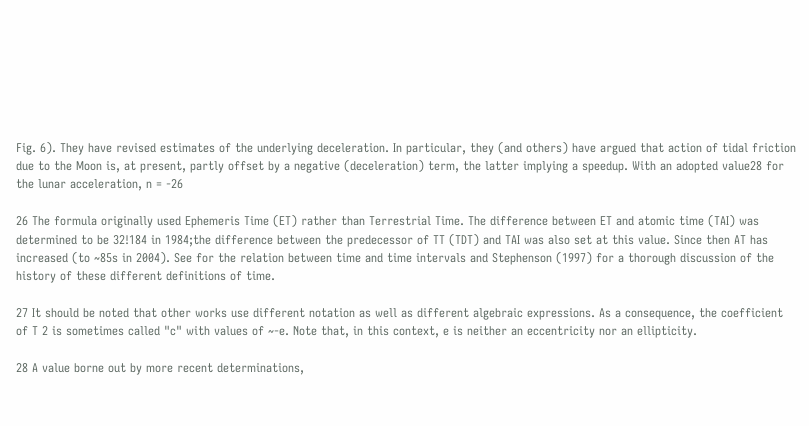Fig. 6). They have revised estimates of the underlying deceleration. In particular, they (and others) have argued that action of tidal friction due to the Moon is, at present, partly offset by a negative (deceleration) term, the latter implying a speedup. With an adopted value28 for the lunar acceleration, n = -26

26 The formula originally used Ephemeris Time (ET) rather than Terrestrial Time. The difference between ET and atomic time (TAI) was determined to be 32!184 in 1984;the difference between the predecessor of TT (TDT) and TAI was also set at this value. Since then AT has increased (to ~85s in 2004). See for the relation between time and time intervals and Stephenson (1997) for a thorough discussion of the history of these different definitions of time.

27 It should be noted that other works use different notation as well as different algebraic expressions. As a consequence, the coefficient of T 2 is sometimes called "c" with values of ~-e. Note that, in this context, e is neither an eccentricity nor an ellipticity.

28 A value borne out by more recent determinations,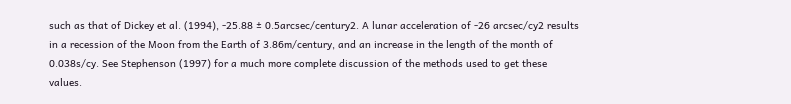such as that of Dickey et al. (1994), -25.88 ± 0.5arcsec/century2. A lunar acceleration of -26 arcsec/cy2 results in a recession of the Moon from the Earth of 3.86m/century, and an increase in the length of the month of 0.038s/cy. See Stephenson (1997) for a much more complete discussion of the methods used to get these values.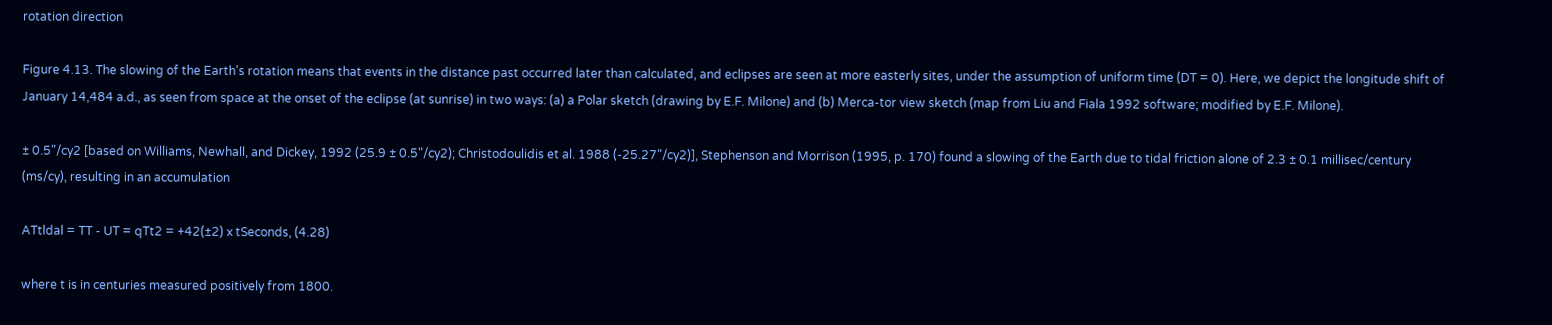rotation direction

Figure 4.13. The slowing of the Earth's rotation means that events in the distance past occurred later than calculated, and eclipses are seen at more easterly sites, under the assumption of uniform time (DT = 0). Here, we depict the longitude shift of January 14,484 a.d., as seen from space at the onset of the eclipse (at sunrise) in two ways: (a) a Polar sketch (drawing by E.F. Milone) and (b) Merca-tor view sketch (map from Liu and Fiala 1992 software; modified by E.F. Milone).

± 0.5"/cy2 [based on Williams, Newhall, and Dickey, 1992 (25.9 ± 0.5"/cy2); Christodoulidis et al. 1988 (-25.27"/cy2)], Stephenson and Morrison (1995, p. 170) found a slowing of the Earth due to tidal friction alone of 2.3 ± 0.1 millisec/century (ms/cy), resulting in an accumulation

ATtldal = TT - UT = qTt2 = +42(±2) x tSeconds, (4.28)

where t is in centuries measured positively from 1800.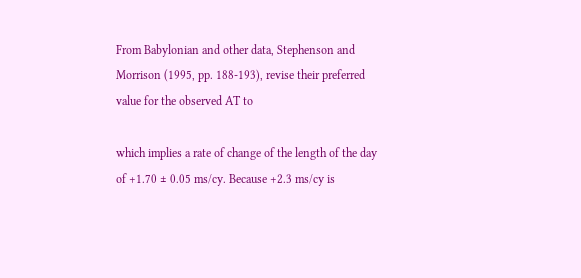From Babylonian and other data, Stephenson and Morrison (1995, pp. 188-193), revise their preferred value for the observed AT to

which implies a rate of change of the length of the day of +1.70 ± 0.05 ms/cy. Because +2.3 ms/cy is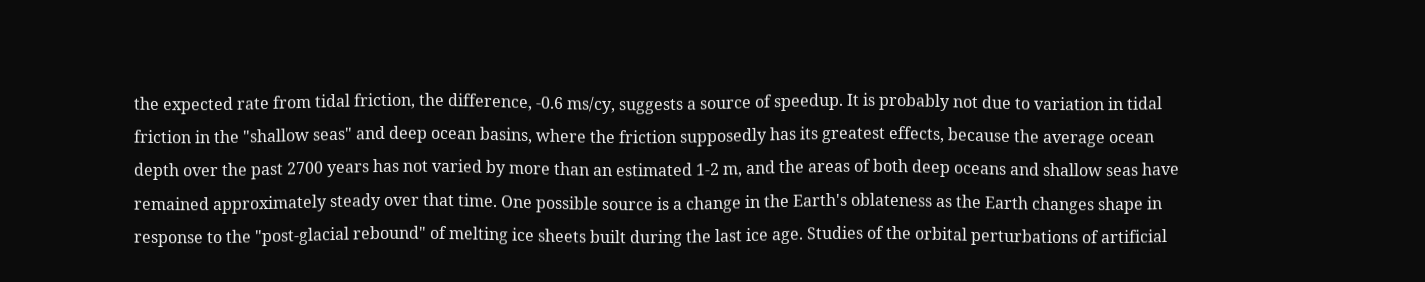the expected rate from tidal friction, the difference, -0.6 ms/cy, suggests a source of speedup. It is probably not due to variation in tidal friction in the "shallow seas" and deep ocean basins, where the friction supposedly has its greatest effects, because the average ocean depth over the past 2700 years has not varied by more than an estimated 1-2 m, and the areas of both deep oceans and shallow seas have remained approximately steady over that time. One possible source is a change in the Earth's oblateness as the Earth changes shape in response to the "post-glacial rebound" of melting ice sheets built during the last ice age. Studies of the orbital perturbations of artificial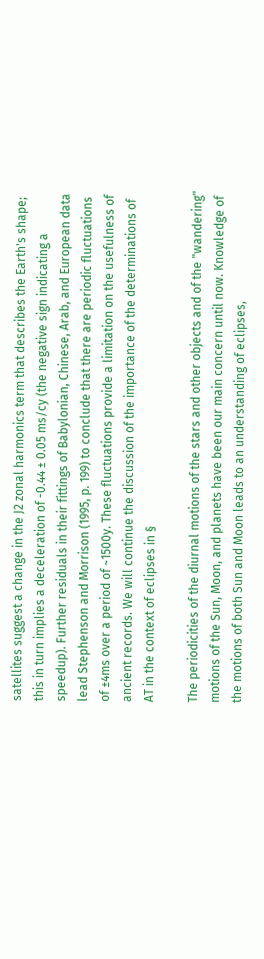satellites suggest a change in the J2 zonal harmonics term that describes the Earth's shape; this in turn implies a deceleration of -0.44 ± 0.05 ms/cy (the negative sign indicating a speedup). Further residuals in their fittings of Babylonian, Chinese, Arab, and European data lead Stephenson and Morrison (1995, p. 199) to conclude that there are periodic fluctuations of ±4ms over a period of ~1500y. These fluctuations provide a limitation on the usefulness of ancient records. We will continue the discussion of the importance of the determinations of AT in the context of eclipses in §

The periodicities of the diurnal motions of the stars and other objects and of the "wandering" motions of the Sun, Moon, and planets have been our main concern until now. Knowledge of the motions of both Sun and Moon leads to an understanding of eclipses,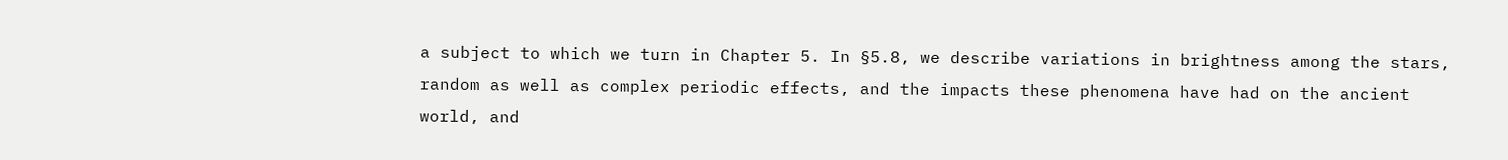a subject to which we turn in Chapter 5. In §5.8, we describe variations in brightness among the stars, random as well as complex periodic effects, and the impacts these phenomena have had on the ancient world, and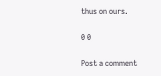thus on ours.

0 0

Post a comment